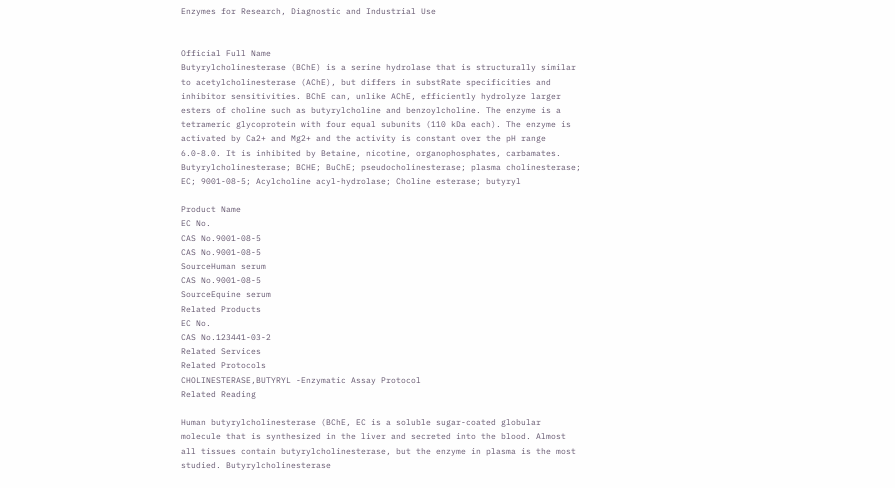Enzymes for Research, Diagnostic and Industrial Use


Official Full Name
Butyrylcholinesterase (BChE) is a serine hydrolase that is structurally similar to acetylcholinesterase (AChE), but differs in substRate specificities and inhibitor sensitivities. BChE can, unlike AChE, efficiently hydrolyze larger esters of choline such as butyrylcholine and benzoylcholine. The enzyme is a tetrameric glycoprotein with four equal subunits (110 kDa each). The enzyme is activated by Ca2+ and Mg2+ and the activity is constant over the pH range 6.0-8.0. It is inhibited by Betaine, nicotine, organophosphates, carbamates.
Butyrylcholinesterase; BCHE; BuChE; pseudocholinesterase; plasma cholinesterase; EC; 9001-08-5; Acylcholine acyl-hydrolase; Choline esterase; butyryl

Product Name
EC No.
CAS No.9001-08-5
CAS No.9001-08-5
SourceHuman serum
CAS No.9001-08-5
SourceEquine serum
Related Products
EC No.
CAS No.123441-03-2
Related Services
Related Protocols
CHOLINESTERASE,BUTYRYL -Enzymatic Assay Protocol
Related Reading

Human butyrylcholinesterase (BChE, EC is a soluble sugar-coated globular molecule that is synthesized in the liver and secreted into the blood. Almost all tissues contain butyrylcholinesterase, but the enzyme in plasma is the most studied. Butyrylcholinesterase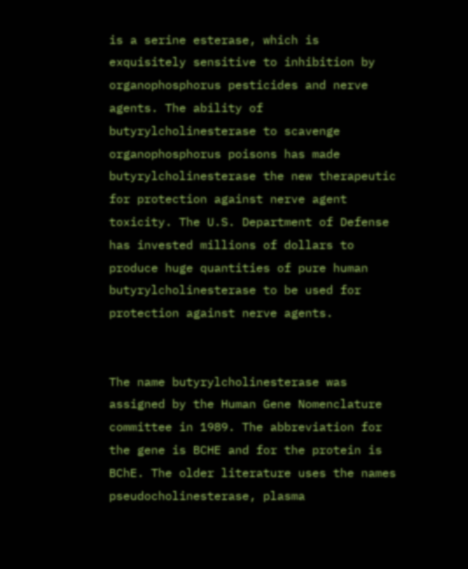is a serine esterase, which is exquisitely sensitive to inhibition by organophosphorus pesticides and nerve agents. The ability of butyrylcholinesterase to scavenge organophosphorus poisons has made butyrylcholinesterase the new therapeutic for protection against nerve agent toxicity. The U.S. Department of Defense has invested millions of dollars to produce huge quantities of pure human butyrylcholinesterase to be used for protection against nerve agents.


The name butyrylcholinesterase was assigned by the Human Gene Nomenclature committee in 1989. The abbreviation for the gene is BCHE and for the protein is BChE. The older literature uses the names pseudocholinesterase, plasma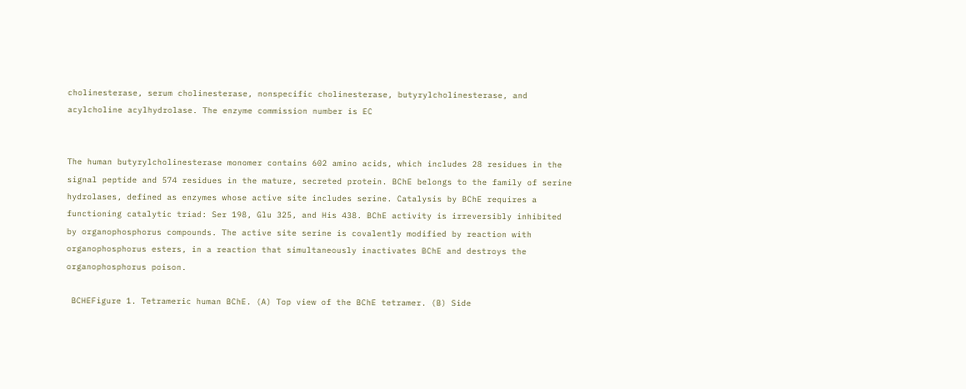cholinesterase, serum cholinesterase, nonspecific cholinesterase, butyrylcholinesterase, and acylcholine acylhydrolase. The enzyme commission number is EC


The human butyrylcholinesterase monomer contains 602 amino acids, which includes 28 residues in the signal peptide and 574 residues in the mature, secreted protein. BChE belongs to the family of serine hydrolases, defined as enzymes whose active site includes serine. Catalysis by BChE requires a functioning catalytic triad: Ser 198, Glu 325, and His 438. BChE activity is irreversibly inhibited by organophosphorus compounds. The active site serine is covalently modified by reaction with organophosphorus esters, in a reaction that simultaneously inactivates BChE and destroys the organophosphorus poison.

 BCHEFigure 1. Tetrameric human BChE. (A) Top view of the BChE tetramer. (B) Side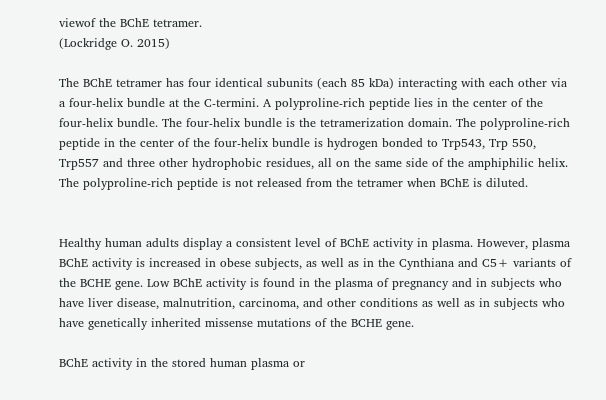viewof the BChE tetramer.
(Lockridge O. 2015)

The BChE tetramer has four identical subunits (each 85 kDa) interacting with each other via a four-helix bundle at the C-termini. A polyproline-rich peptide lies in the center of the four-helix bundle. The four-helix bundle is the tetramerization domain. The polyproline-rich peptide in the center of the four-helix bundle is hydrogen bonded to Trp543, Trp 550, Trp557 and three other hydrophobic residues, all on the same side of the amphiphilic helix. The polyproline-rich peptide is not released from the tetramer when BChE is diluted.


Healthy human adults display a consistent level of BChE activity in plasma. However, plasma BChE activity is increased in obese subjects, as well as in the Cynthiana and C5+ variants of the BCHE gene. Low BChE activity is found in the plasma of pregnancy and in subjects who have liver disease, malnutrition, carcinoma, and other conditions as well as in subjects who have genetically inherited missense mutations of the BCHE gene.

BChE activity in the stored human plasma or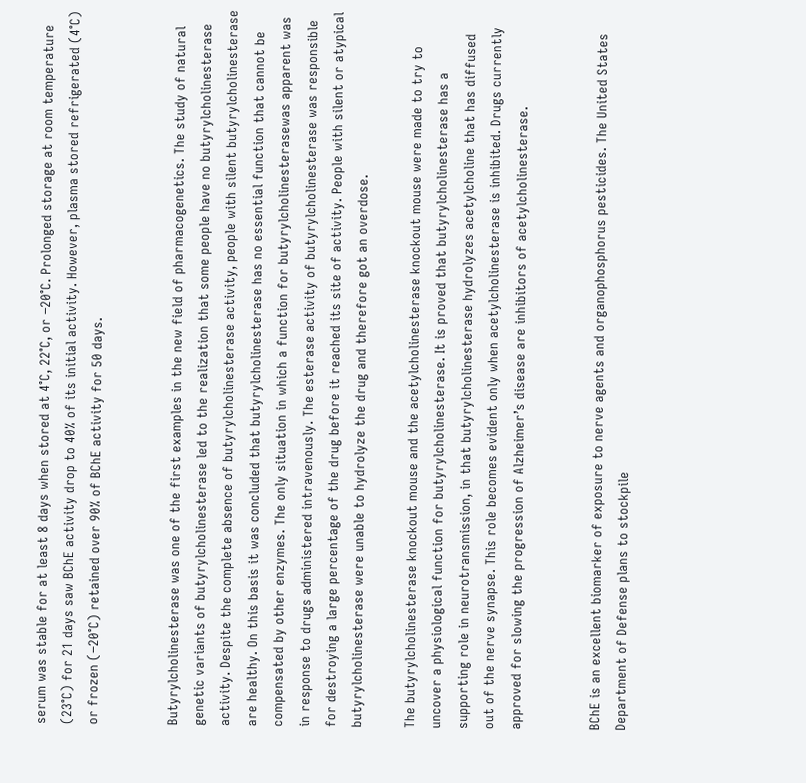serum was stable for at least 8 days when stored at 4°C, 22°C, or −20°C. Prolonged storage at room temperature (23°C) for 21 days saw BChE activity drop to 40% of its initial activity. However, plasma stored refrigerated (4°C) or frozen (−20°C) retained over 90% of BChE activity for 50 days.


Butyrylcholinesterase was one of the first examples in the new field of pharmacogenetics. The study of natural genetic variants of butyrylcholinesterase led to the realization that some people have no butyrylcholinesterase activity. Despite the complete absence of butyrylcholinesterase activity, people with silent butyrylcholinesterase are healthy. On this basis it was concluded that butyrylcholinesterase has no essential function that cannot be compensated by other enzymes. The only situation in which a function for butyrylcholinesterasewas apparent was in response to drugs administered intravenously. The esterase activity of butyrylcholinesterase was responsible for destroying a large percentage of the drug before it reached its site of activity. People with silent or atypical butyrylcholinesterase were unable to hydrolyze the drug and therefore got an overdose.

The butyrylcholinesterase knockout mouse and the acetylcholinesterase knockout mouse were made to try to uncover a physiological function for butyrylcholinesterase. It is proved that butyrylcholinesterase has a supporting role in neurotransmission, in that butyrylcholinesterase hydrolyzes acetylcholine that has diffused out of the nerve synapse. This role becomes evident only when acetylcholinesterase is inhibited. Drugs currently approved for slowing the progression of Alzheimer’s disease are inhibitors of acetylcholinesterase.


BChE is an excellent biomarker of exposure to nerve agents and organophosphorus pesticides. The United States Department of Defense plans to stockpile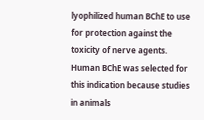lyophilized human BChE to use for protection against the toxicity of nerve agents. Human BChE was selected for this indication because studies in animals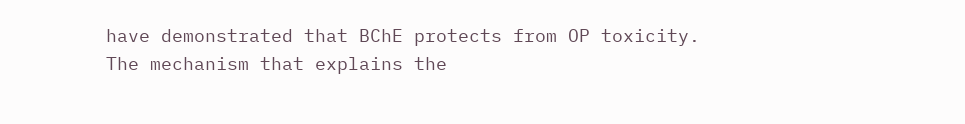have demonstrated that BChE protects from OP toxicity. The mechanism that explains the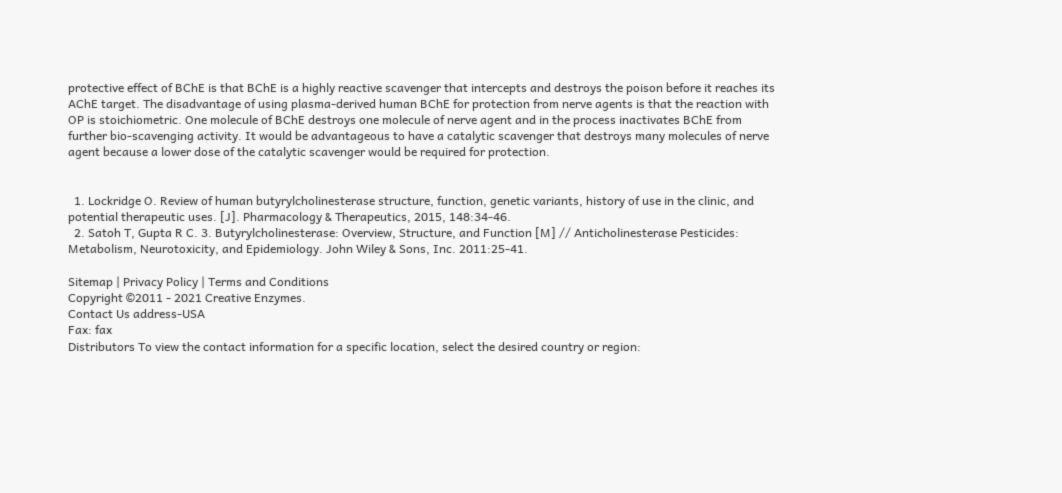protective effect of BChE is that BChE is a highly reactive scavenger that intercepts and destroys the poison before it reaches its AChE target. The disadvantage of using plasma-derived human BChE for protection from nerve agents is that the reaction with OP is stoichiometric. One molecule of BChE destroys one molecule of nerve agent and in the process inactivates BChE from further bio-scavenging activity. It would be advantageous to have a catalytic scavenger that destroys many molecules of nerve agent because a lower dose of the catalytic scavenger would be required for protection.


  1. Lockridge O. Review of human butyrylcholinesterase structure, function, genetic variants, history of use in the clinic, and potential therapeutic uses. [J]. Pharmacology & Therapeutics, 2015, 148:34-46.
  2. Satoh T, Gupta R C. 3. Butyrylcholinesterase: Overview, Structure, and Function [M] // Anticholinesterase Pesticides: Metabolism, Neurotoxicity, and Epidemiology. John Wiley & Sons, Inc. 2011:25-41.

Sitemap | Privacy Policy | Terms and Conditions
Copyright ©2011 - 2021 Creative Enzymes.
Contact Us address-USA
Fax: fax
Distributors To view the contact information for a specific location, select the desired country or region: